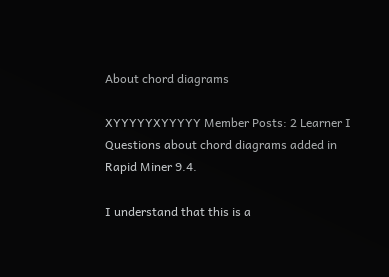About chord diagrams

XYYYYYXYYYYY Member Posts: 2 Learner I
Questions about chord diagrams added in Rapid Miner 9.4.

I understand that this is a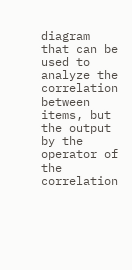diagram that can be used to analyze the correlation between items, but the output by the operator of the correlation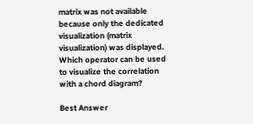matrix was not available because only the dedicated visualization (matrix visualization) was displayed.
Which operator can be used to visualize the correlation with a chord diagram?

Best Answer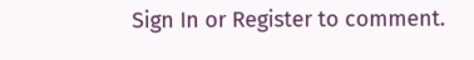Sign In or Register to comment.